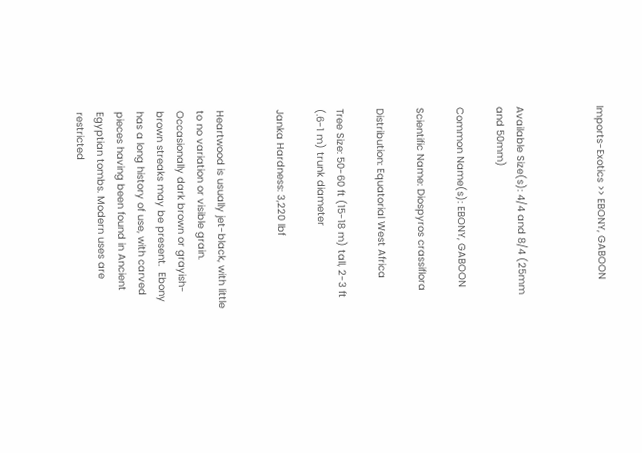Imports-Exotics >> EBONY, GABOON



Available Size(s): 4/4 and 8/4 (25mm and 50mm)

Common Name(s): EBONY, GABOON

Scientific Name: Diospyros crassiflora

Distribution: Equatorial West Africa

Tree Size: 50-60 ft (15-18 m) tall, 2-3 ft (.6-1 m) trunk diameter

Janka Hardness: 3,220 lbf


Heartwood is usually jet-black, with little to no variation or visible grain. Occasionally dark brown or grayish-brown streaks may be present.  Ebony has a long history of use, with carved pieces having been found in Ancient Egyptian tombs. Modern uses are restricted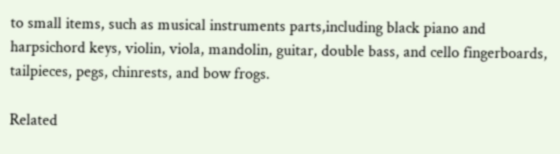to small items, such as musical instruments parts,including black piano and harpsichord keys, violin, viola, mandolin, guitar, double bass, and cello fingerboards, tailpieces, pegs, chinrests, and bow frogs.

Related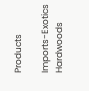Products

Imports-Exotics Hardwoods